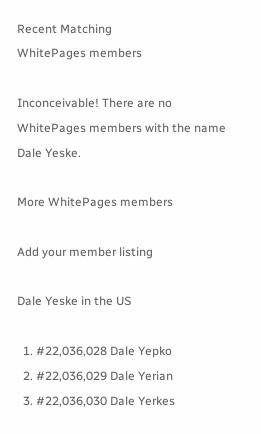Recent Matching
WhitePages members

Inconceivable! There are no WhitePages members with the name Dale Yeske.

More WhitePages members

Add your member listing

Dale Yeske in the US

  1. #22,036,028 Dale Yepko
  2. #22,036,029 Dale Yerian
  3. #22,036,030 Dale Yerkes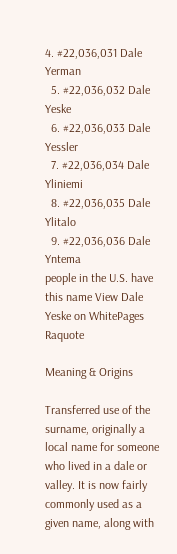4. #22,036,031 Dale Yerman
  5. #22,036,032 Dale Yeske
  6. #22,036,033 Dale Yessler
  7. #22,036,034 Dale Yliniemi
  8. #22,036,035 Dale Ylitalo
  9. #22,036,036 Dale Yntema
people in the U.S. have this name View Dale Yeske on WhitePages Raquote

Meaning & Origins

Transferred use of the surname, originally a local name for someone who lived in a dale or valley. It is now fairly commonly used as a given name, along with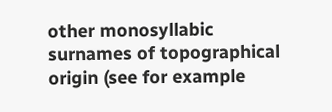other monosyllabic surnames of topographical origin (see for example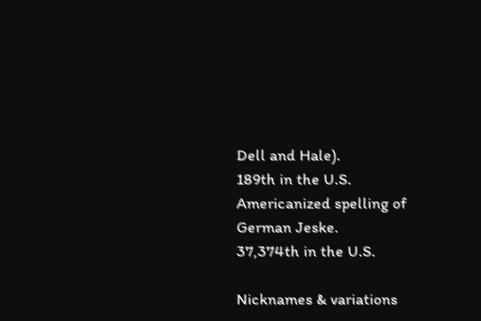Dell and Hale).
189th in the U.S.
Americanized spelling of German Jeske.
37,374th in the U.S.

Nicknames & variations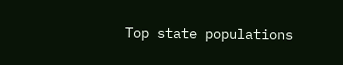Top state populations